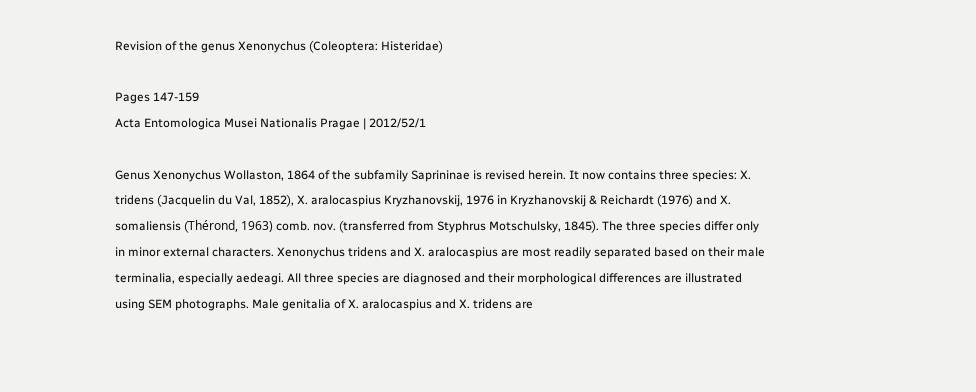Revision of the genus Xenonychus (Coleoptera: Histeridae)

Pages 147-159
Acta Entomologica Musei Nationalis Pragae | 2012/52/1

Genus Xenonychus Wollaston, 1864 of the subfamily Saprininae is revised herein. It now contains three species: X. tridens (Jacquelin du Val, 1852), X. aralocaspius Kryzhanovskij, 1976 in Kryzhanovskij & Reichardt (1976) and X. somaliensis (Thérond, 1963) comb. nov. (transferred from Styphrus Motschulsky, 1845). The three species differ only in minor external characters. Xenonychus tridens and X. aralocaspius are most readily separated based on their male terminalia, especially aedeagi. All three species are diagnosed and their morphological differences are illustrated using SEM photographs. Male genitalia of X. aralocaspius and X. tridens are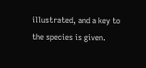illustrated, and a key to the species is given.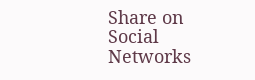Share on Social Networks